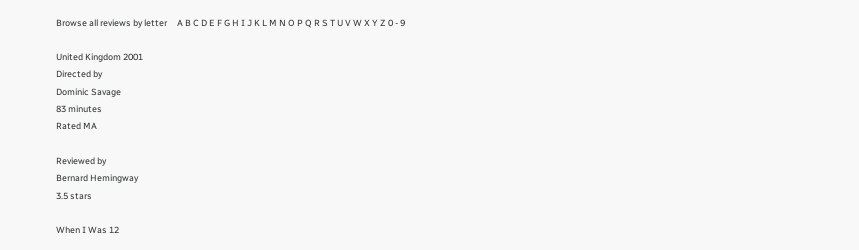Browse all reviews by letter     A B C D E F G H I J K L M N O P Q R S T U V W X Y Z 0 - 9

United Kingdom 2001
Directed by
Dominic Savage
83 minutes
Rated MA

Reviewed by
Bernard Hemingway
3.5 stars

When I Was 12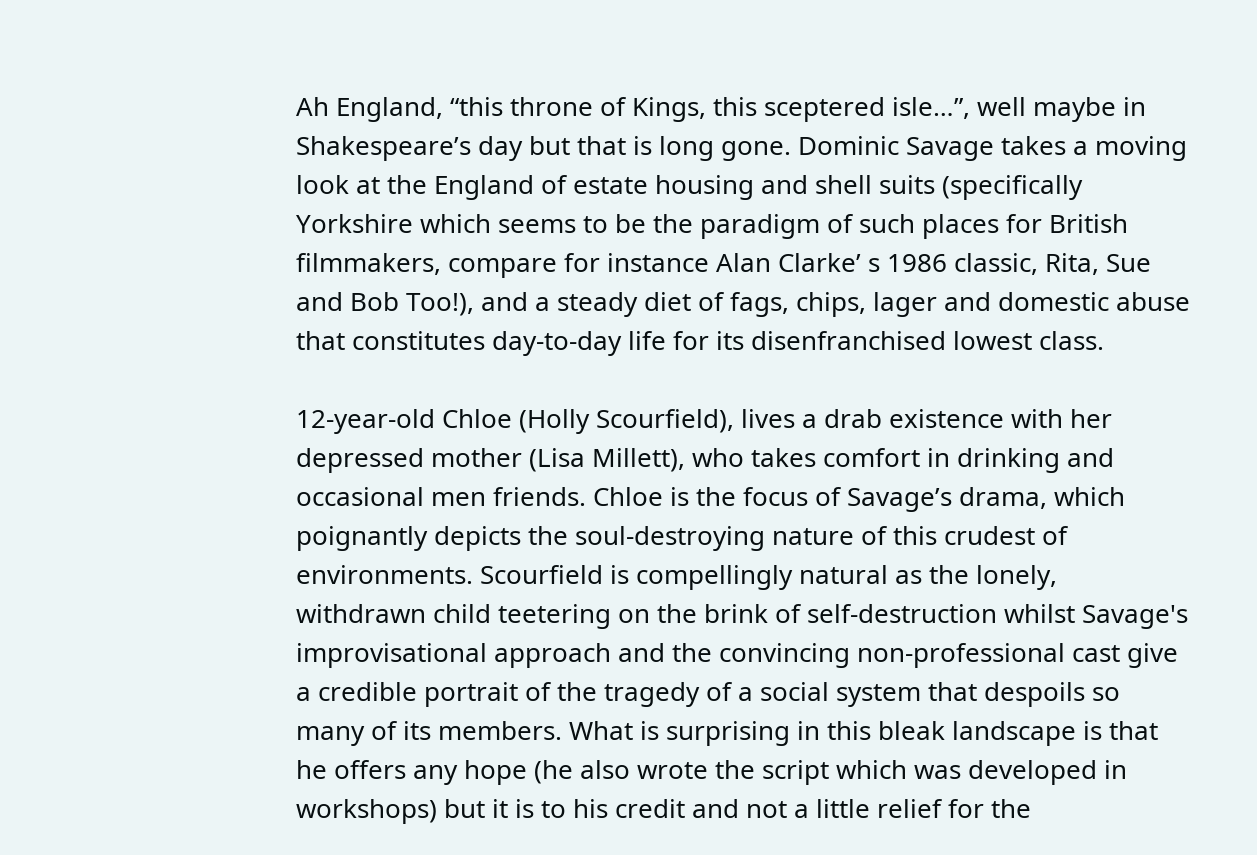Ah England, “this throne of Kings, this sceptered isle…”, well maybe in Shakespeare’s day but that is long gone. Dominic Savage takes a moving look at the England of estate housing and shell suits (specifically Yorkshire which seems to be the paradigm of such places for British filmmakers, compare for instance Alan Clarke’ s 1986 classic, Rita, Sue and Bob Too!), and a steady diet of fags, chips, lager and domestic abuse that constitutes day-to-day life for its disenfranchised lowest class.

12-year-old Chloe (Holly Scourfield), lives a drab existence with her depressed mother (Lisa Millett), who takes comfort in drinking and occasional men friends. Chloe is the focus of Savage’s drama, which poignantly depicts the soul-destroying nature of this crudest of environments. Scourfield is compellingly natural as the lonely, withdrawn child teetering on the brink of self-destruction whilst Savage's improvisational approach and the convincing non-professional cast give a credible portrait of the tragedy of a social system that despoils so many of its members. What is surprising in this bleak landscape is that he offers any hope (he also wrote the script which was developed in workshops) but it is to his credit and not a little relief for the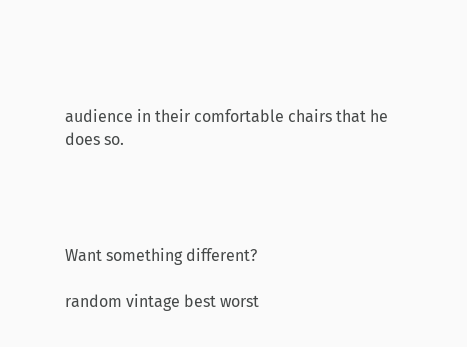audience in their comfortable chairs that he does so.




Want something different?

random vintage best worst